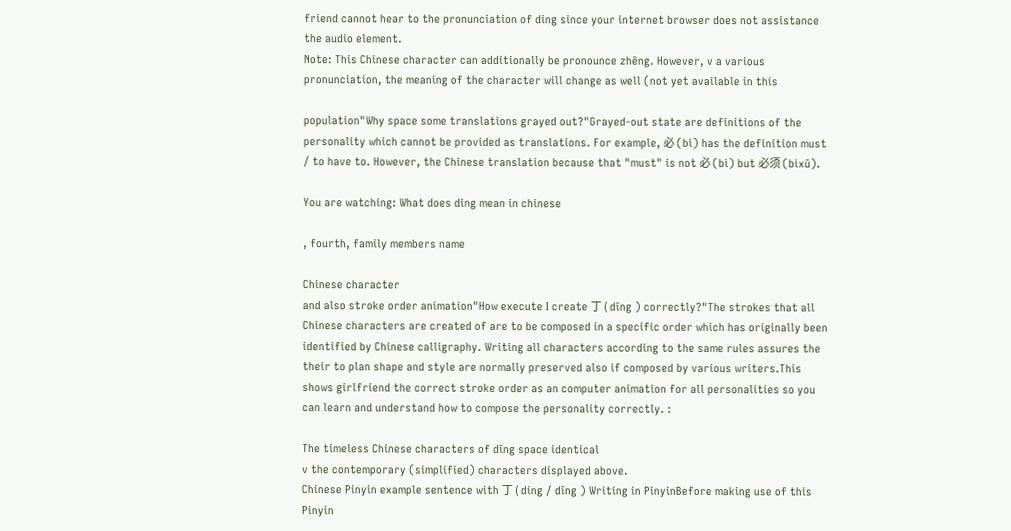friend cannot hear to the pronunciation of ding since your internet browser does not assistance the audio element.
Note: This Chinese character can additionally be pronounce zhēng. However, v a various pronunciation, the meaning of the character will change as well (not yet available in this

population"Why space some translations grayed out?"Grayed-out state are definitions of the personality which cannot be provided as translations. For example, 必 (bì) has the definition must / to have to. However, the Chinese translation because that "must" is not 必 (bì) but 必须 (bìxū).

You are watching: What does ding mean in chinese

, fourth, family members name

Chinese character
and also stroke order animation"How execute I create 丁 ( dīng ) correctly?"The strokes that all Chinese characters are created of are to be composed in a specific order which has originally been identified by Chinese calligraphy. Writing all characters according to the same rules assures the their to plan shape and style are normally preserved also if composed by various writers.This shows girlfriend the correct stroke order as an computer animation for all personalities so you can learn and understand how to compose the personality correctly. :

The timeless Chinese characters of dīng space identical
v the contemporary (simplified) characters displayed above.
Chinese Pinyin example sentence with 丁 ( ding / dīng ) Writing in PinyinBefore making use of this Pinyin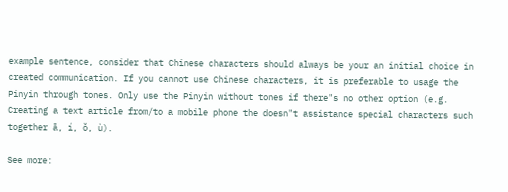example sentence, consider that Chinese characters should always be your an initial choice in created communication. If you cannot use Chinese characters, it is preferable to usage the Pinyin through tones. Only use the Pinyin without tones if there"s no other option (e.g. Creating a text article from/to a mobile phone the doesn"t assistance special characters such together ā, í, ŏ, ù).

See more: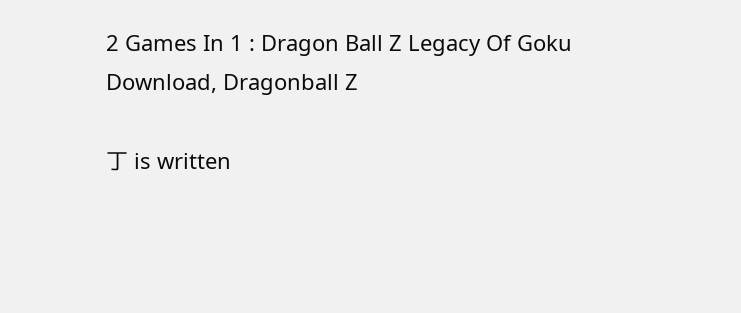2 Games In 1 : Dragon Ball Z Legacy Of Goku Download, Dragonball Z

丁 is written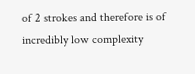of 2 strokes and therefore is of incredibly low complexity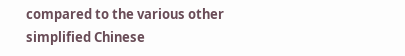compared to the various other simplified Chinese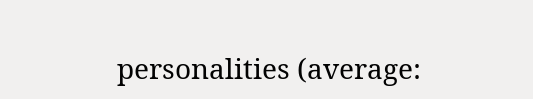personalities (average: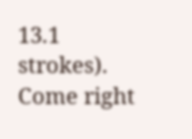13.1 strokes).
Come right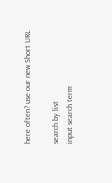here often? use our new Short URL

search by list
input search term